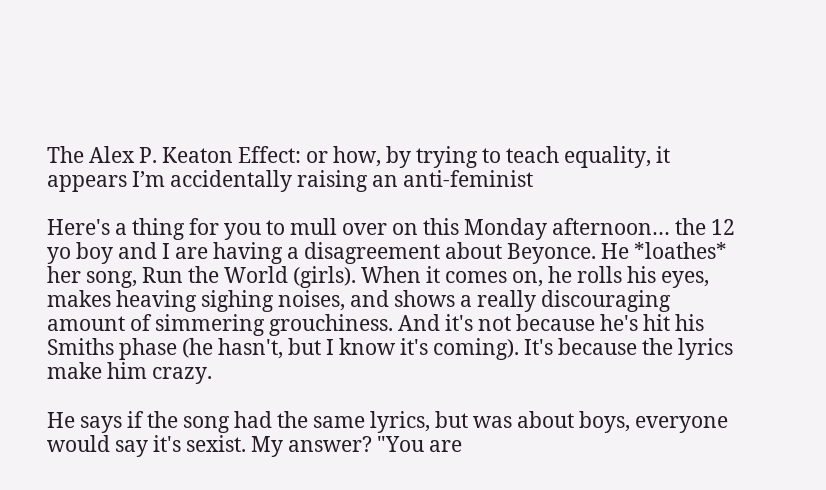The Alex P. Keaton Effect: or how, by trying to teach equality, it appears I’m accidentally raising an anti-feminist

Here's a thing for you to mull over on this Monday afternoon… the 12 yo boy and I are having a disagreement about Beyonce. He *loathes* her song, Run the World (girls). When it comes on, he rolls his eyes, makes heaving sighing noises, and shows a really discouraging amount of simmering grouchiness. And it's not because he's hit his Smiths phase (he hasn't, but I know it's coming). It's because the lyrics make him crazy.

He says if the song had the same lyrics, but was about boys, everyone would say it's sexist. My answer? "You are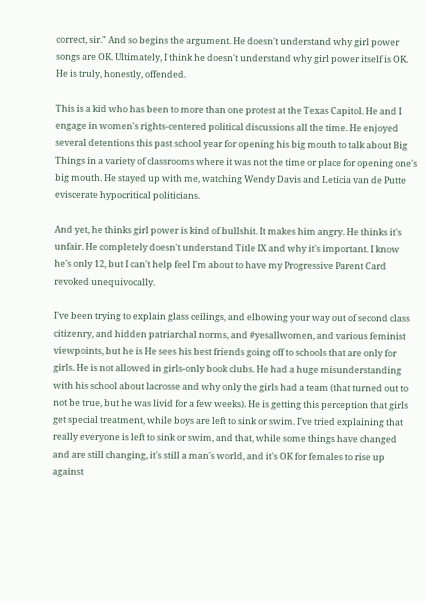correct, sir." And so begins the argument. He doesn't understand why girl power songs are OK. Ultimately, I think he doesn't understand why girl power itself is OK. He is truly, honestly, offended.

This is a kid who has been to more than one protest at the Texas Capitol. He and I engage in women's rights-centered political discussions all the time. He enjoyed several detentions this past school year for opening his big mouth to talk about Big Things in a variety of classrooms where it was not the time or place for opening one's big mouth. He stayed up with me, watching Wendy Davis and Leticia van de Putte eviscerate hypocritical politicians.

And yet, he thinks girl power is kind of bullshit. It makes him angry. He thinks it's unfair. He completely doesn't understand Title IX and why it's important. I know he's only 12, but I can't help feel I'm about to have my Progressive Parent Card revoked unequivocally.

I've been trying to explain glass ceilings, and elbowing your way out of second class citizenry, and hidden patriarchal norms, and #yesallwomen, and various feminist viewpoints, but he is He sees his best friends going off to schools that are only for girls. He is not allowed in girls-only book clubs. He had a huge misunderstanding with his school about lacrosse and why only the girls had a team (that turned out to not be true, but he was livid for a few weeks). He is getting this perception that girls get special treatment, while boys are left to sink or swim. I've tried explaining that really everyone is left to sink or swim, and that, while some things have changed and are still changing, it's still a man's world, and it's OK for females to rise up against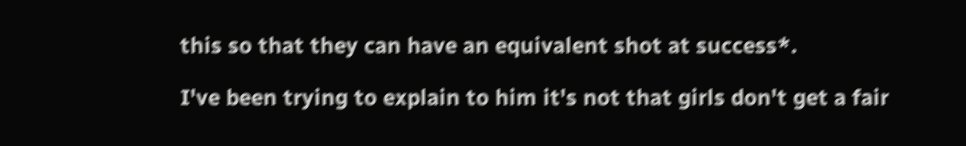this so that they can have an equivalent shot at success*.

I've been trying to explain to him it's not that girls don't get a fair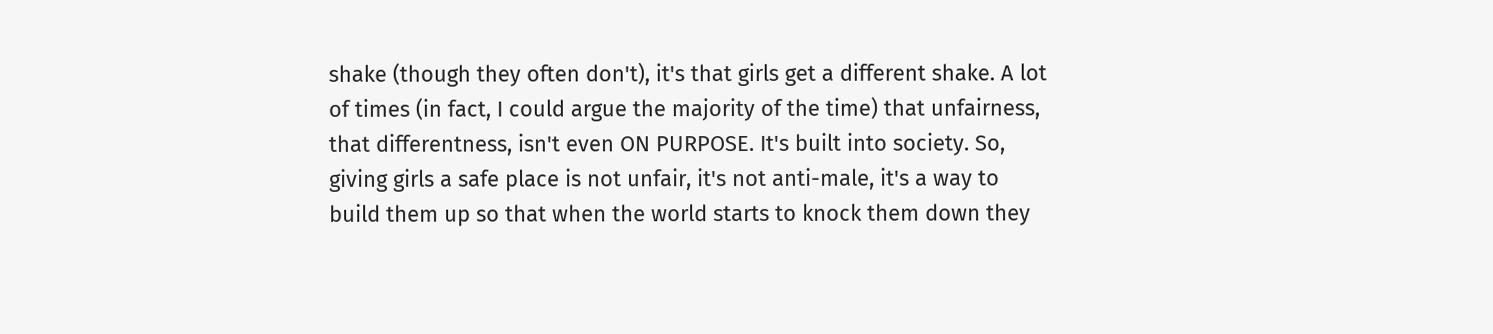shake (though they often don't), it's that girls get a different shake. A lot of times (in fact, I could argue the majority of the time) that unfairness, that differentness, isn't even ON PURPOSE. It's built into society. So, giving girls a safe place is not unfair, it's not anti-male, it's a way to build them up so that when the world starts to knock them down they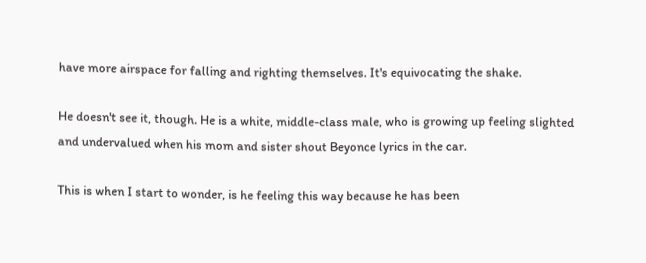have more airspace for falling and righting themselves. It's equivocating the shake.

He doesn't see it, though. He is a white, middle-class male, who is growing up feeling slighted and undervalued when his mom and sister shout Beyonce lyrics in the car.

This is when I start to wonder, is he feeling this way because he has been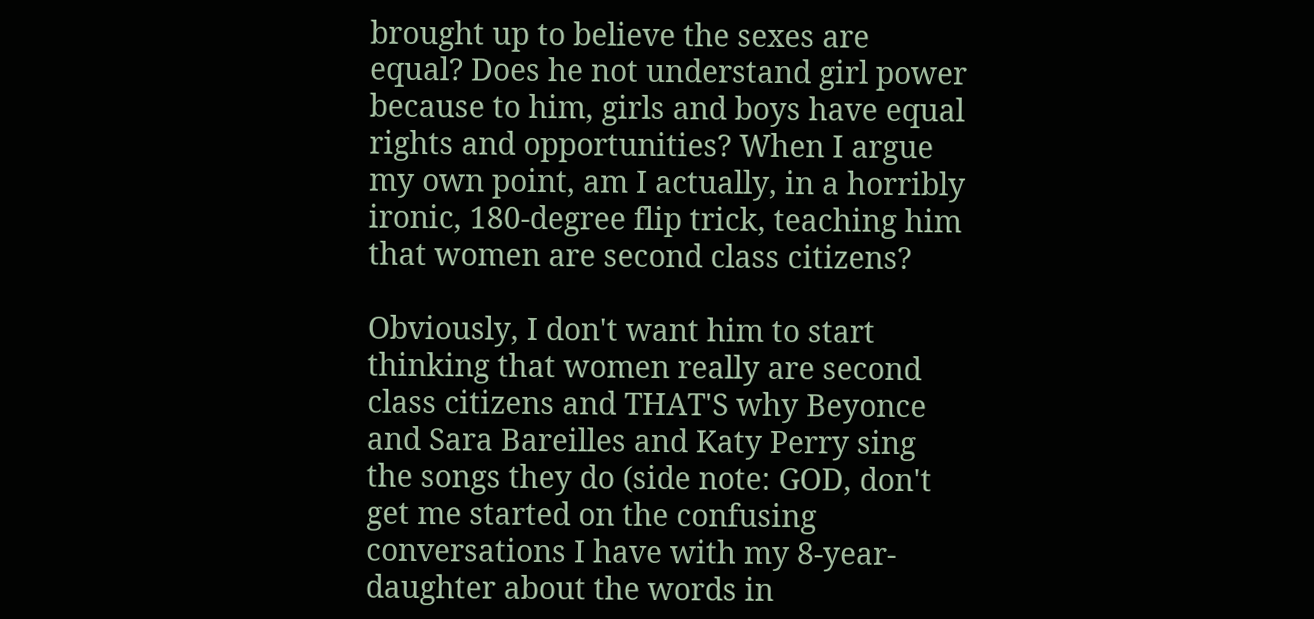brought up to believe the sexes are equal? Does he not understand girl power because to him, girls and boys have equal rights and opportunities? When I argue my own point, am I actually, in a horribly ironic, 180-degree flip trick, teaching him that women are second class citizens?

Obviously, I don't want him to start thinking that women really are second class citizens and THAT'S why Beyonce and Sara Bareilles and Katy Perry sing the songs they do (side note: GOD, don't get me started on the confusing conversations I have with my 8-year-daughter about the words in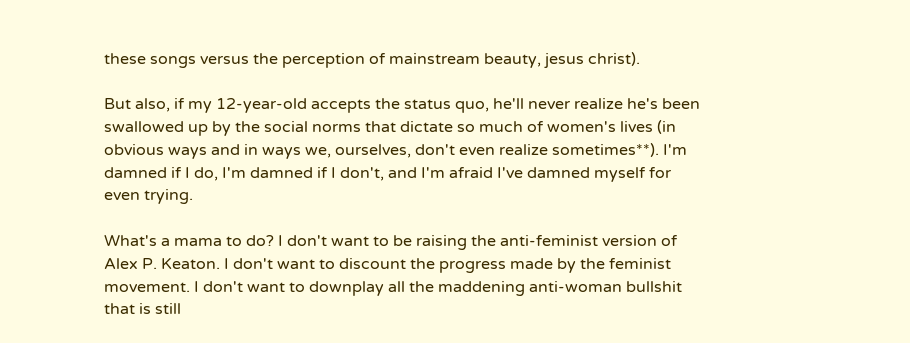these songs versus the perception of mainstream beauty, jesus christ).

But also, if my 12-year-old accepts the status quo, he'll never realize he's been swallowed up by the social norms that dictate so much of women's lives (in obvious ways and in ways we, ourselves, don't even realize sometimes**). I'm damned if I do, I'm damned if I don't, and I'm afraid I've damned myself for even trying.

What's a mama to do? I don't want to be raising the anti-feminist version of Alex P. Keaton. I don't want to discount the progress made by the feminist movement. I don't want to downplay all the maddening anti-woman bullshit that is still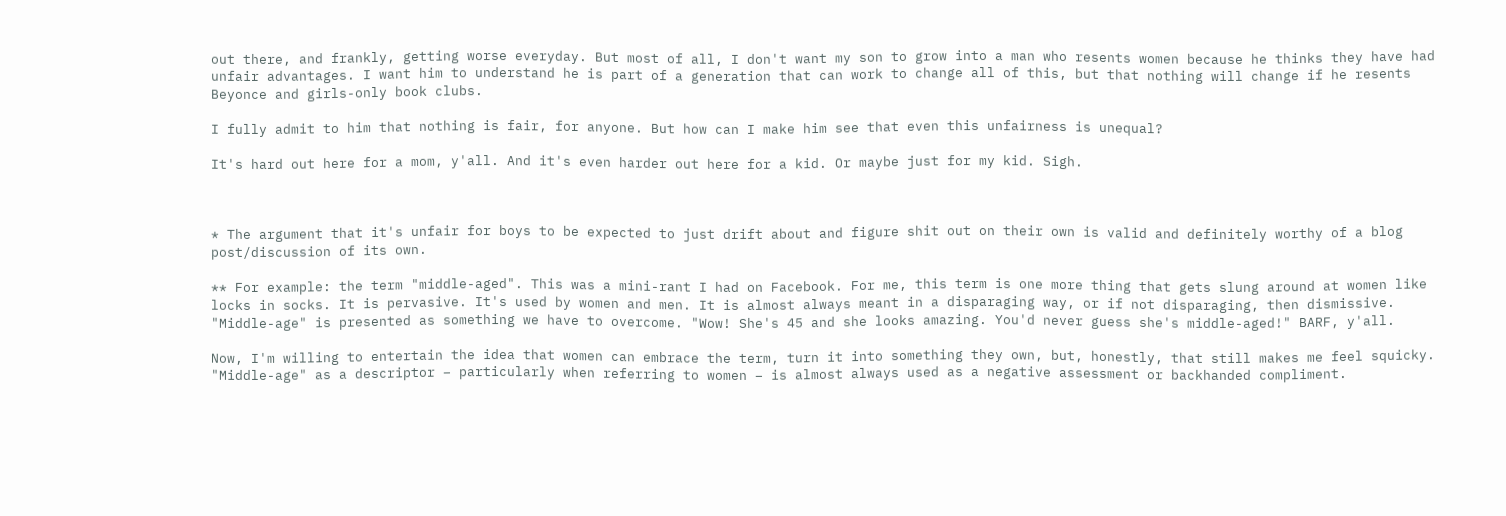out there, and frankly, getting worse everyday. But most of all, I don't want my son to grow into a man who resents women because he thinks they have had unfair advantages. I want him to understand he is part of a generation that can work to change all of this, but that nothing will change if he resents Beyonce and girls-only book clubs.

I fully admit to him that nothing is fair, for anyone. But how can I make him see that even this unfairness is unequal?

It's hard out here for a mom, y'all. And it's even harder out here for a kid. Or maybe just for my kid. Sigh.



* The argument that it's unfair for boys to be expected to just drift about and figure shit out on their own is valid and definitely worthy of a blog post/discussion of its own.

** For example: the term "middle-aged". This was a mini-rant I had on Facebook. For me, this term is one more thing that gets slung around at women like locks in socks. It is pervasive. It's used by women and men. It is almost always meant in a disparaging way, or if not disparaging, then dismissive. "Middle-age" is presented as something we have to overcome. "Wow! She's 45 and she looks amazing. You'd never guess she's middle-aged!" BARF, y'all.

Now, I'm willing to entertain the idea that women can embrace the term, turn it into something they own, but, honestly, that still makes me feel squicky. "Middle-age" as a descriptor – particularly when referring to women – is almost always used as a negative assessment or backhanded compliment.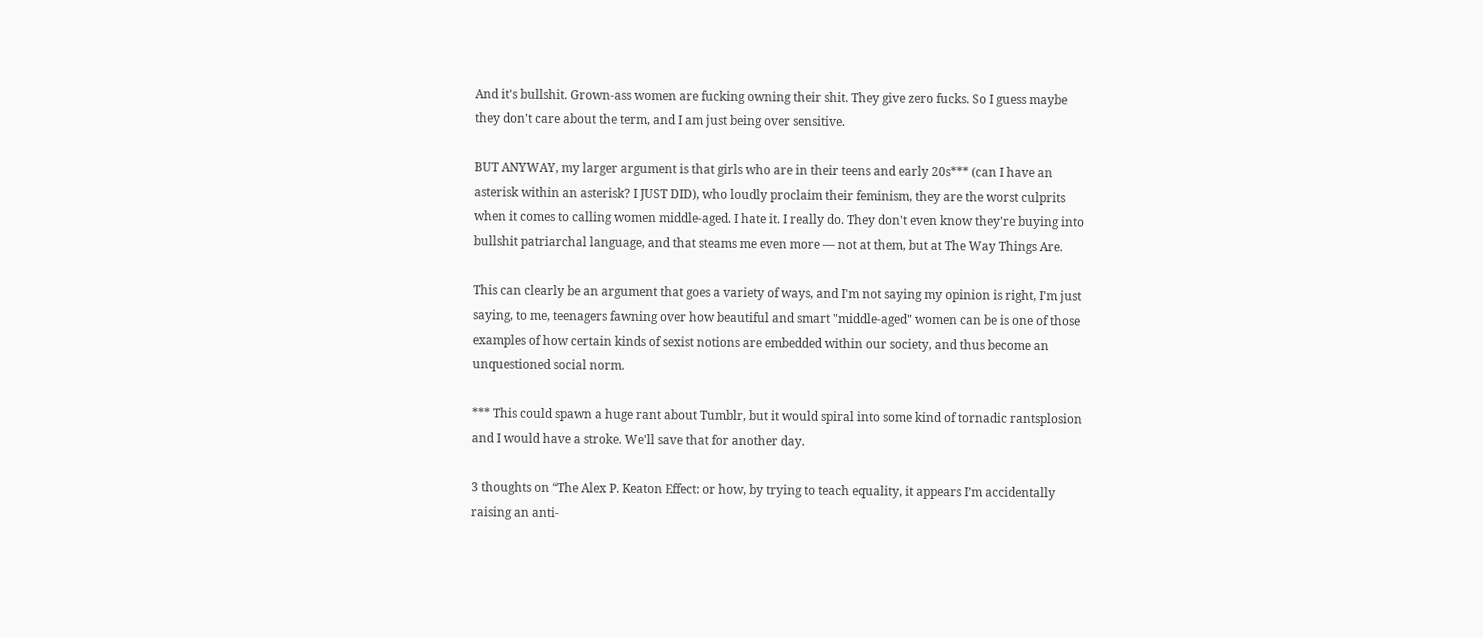And it's bullshit. Grown-ass women are fucking owning their shit. They give zero fucks. So I guess maybe they don't care about the term, and I am just being over sensitive.

BUT ANYWAY, my larger argument is that girls who are in their teens and early 20s*** (can I have an asterisk within an asterisk? I JUST DID), who loudly proclaim their feminism, they are the worst culprits when it comes to calling women middle-aged. I hate it. I really do. They don't even know they're buying into bullshit patriarchal language, and that steams me even more — not at them, but at The Way Things Are.

This can clearly be an argument that goes a variety of ways, and I'm not saying my opinion is right, I'm just saying, to me, teenagers fawning over how beautiful and smart "middle-aged" women can be is one of those examples of how certain kinds of sexist notions are embedded within our society, and thus become an unquestioned social norm.

*** This could spawn a huge rant about Tumblr, but it would spiral into some kind of tornadic rantsplosion and I would have a stroke. We'll save that for another day.

3 thoughts on “The Alex P. Keaton Effect: or how, by trying to teach equality, it appears I’m accidentally raising an anti-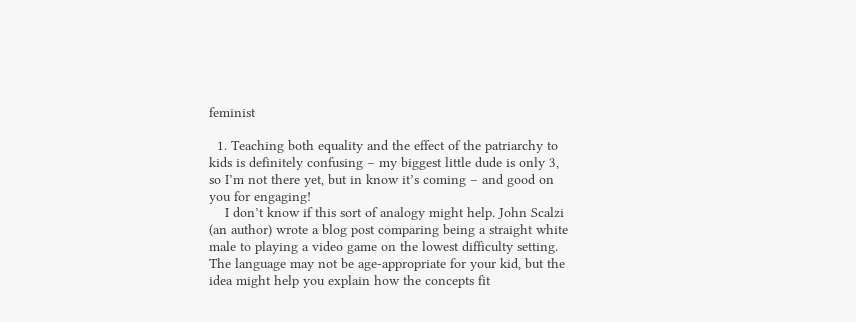feminist

  1. Teaching both equality and the effect of the patriarchy to kids is definitely confusing – my biggest little dude is only 3, so I’m not there yet, but in know it’s coming – and good on you for engaging!
    I don’t know if this sort of analogy might help. John Scalzi (an author) wrote a blog post comparing being a straight white male to playing a video game on the lowest difficulty setting. The language may not be age-appropriate for your kid, but the idea might help you explain how the concepts fit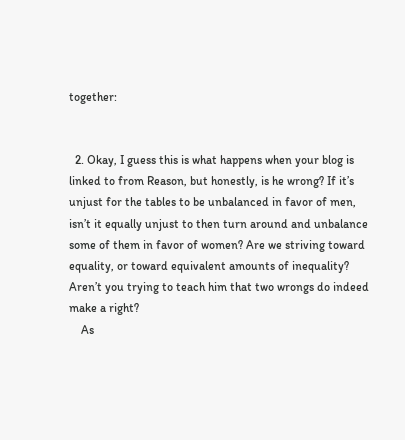together:


  2. Okay, I guess this is what happens when your blog is linked to from Reason, but honestly, is he wrong? If it’s unjust for the tables to be unbalanced in favor of men, isn’t it equally unjust to then turn around and unbalance some of them in favor of women? Are we striving toward equality, or toward equivalent amounts of inequality? Aren’t you trying to teach him that two wrongs do indeed make a right?
    As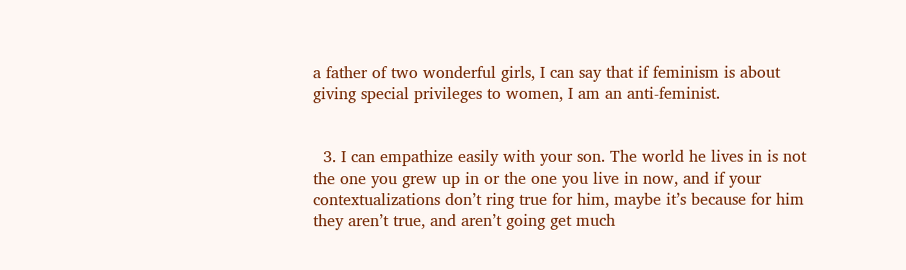a father of two wonderful girls, I can say that if feminism is about giving special privileges to women, I am an anti-feminist.


  3. I can empathize easily with your son. The world he lives in is not the one you grew up in or the one you live in now, and if your contextualizations don’t ring true for him, maybe it’s because for him they aren’t true, and aren’t going get much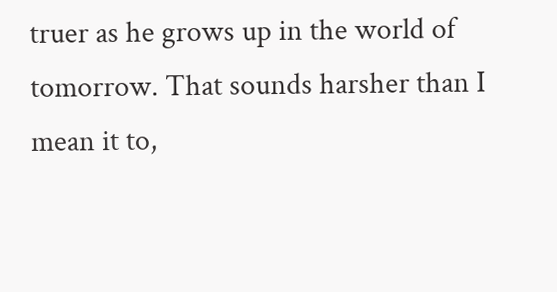truer as he grows up in the world of tomorrow. That sounds harsher than I mean it to,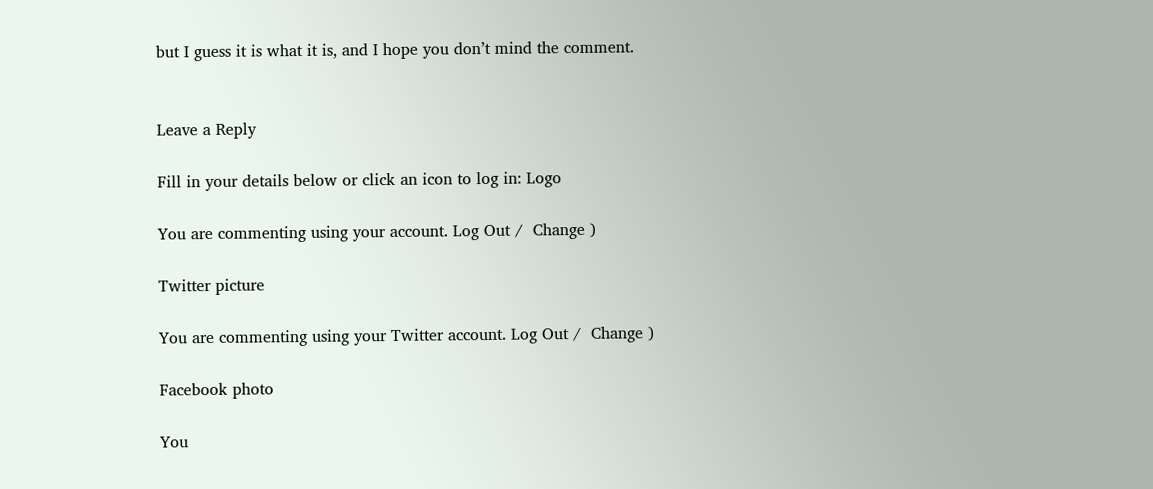but I guess it is what it is, and I hope you don’t mind the comment.


Leave a Reply

Fill in your details below or click an icon to log in: Logo

You are commenting using your account. Log Out /  Change )

Twitter picture

You are commenting using your Twitter account. Log Out /  Change )

Facebook photo

You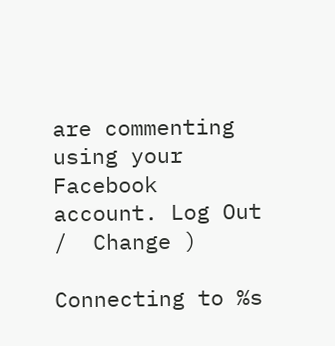are commenting using your Facebook account. Log Out /  Change )

Connecting to %s